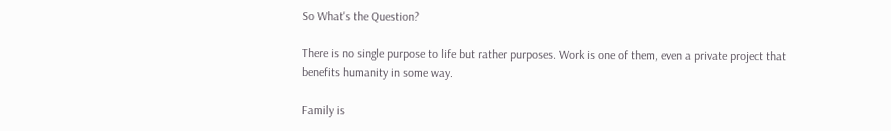So What's the Question?

There is no single purpose to life but rather purposes. Work is one of them, even a private project that benefits humanity in some way.

Family is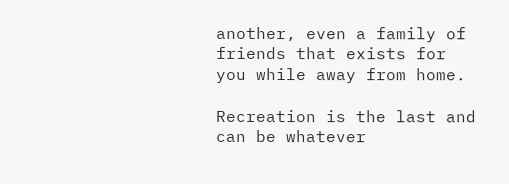another, even a family of friends that exists for you while away from home.

Recreation is the last and can be whatever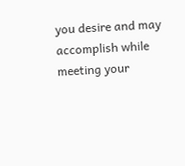you desire and may accomplish while meeting your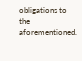obligations to the aforementioned.